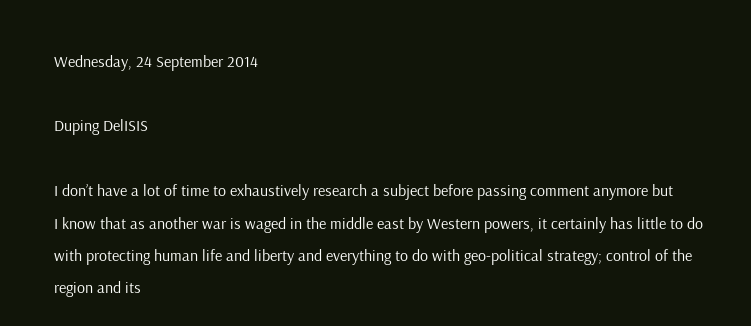Wednesday, 24 September 2014

Duping DelISIS

I don’t have a lot of time to exhaustively research a subject before passing comment anymore but
I know that as another war is waged in the middle east by Western powers, it certainly has little to do with protecting human life and liberty and everything to do with geo-political strategy; control of the region and its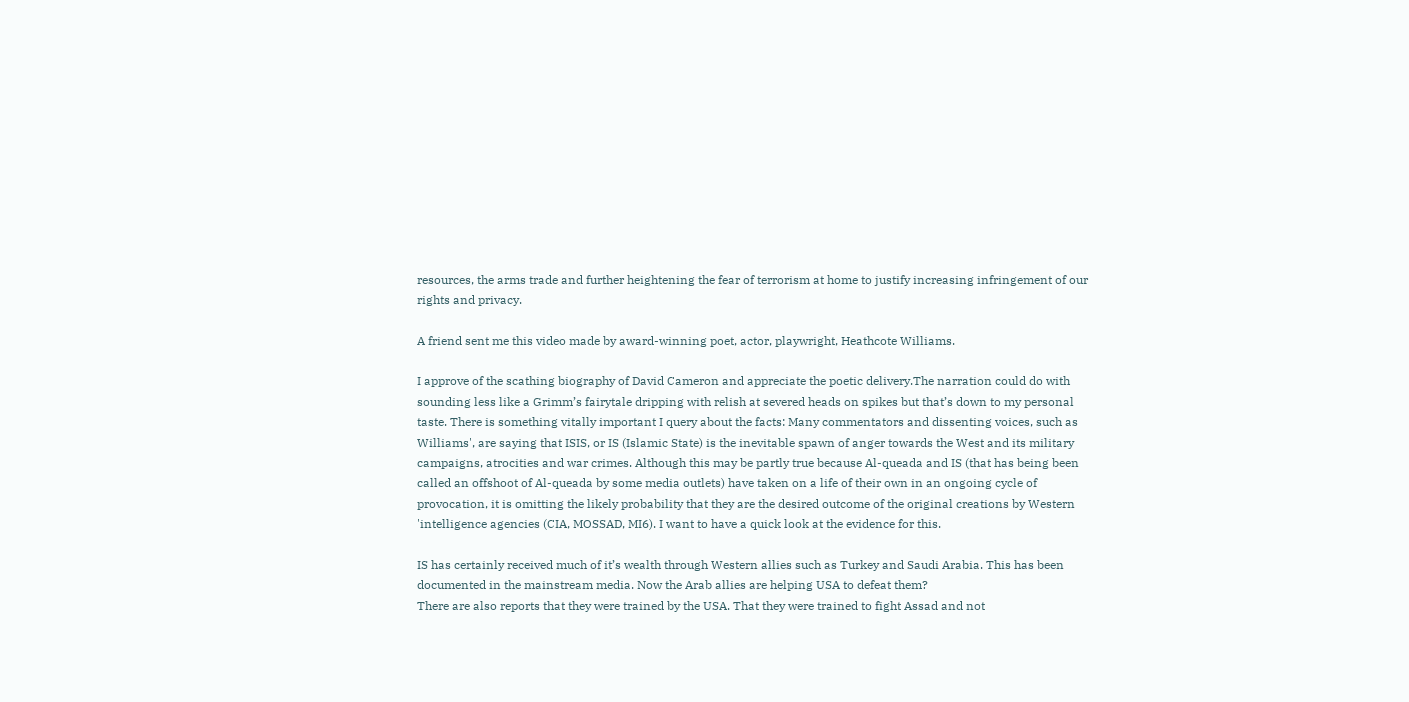resources, the arms trade and further heightening the fear of terrorism at home to justify increasing infringement of our rights and privacy.

A friend sent me this video made by award-winning poet, actor, playwright, Heathcote Williams.

I approve of the scathing biography of David Cameron and appreciate the poetic delivery.The narration could do with sounding less like a Grimm’s fairytale dripping with relish at severed heads on spikes but that’s down to my personal taste. There is something vitally important I query about the facts: Many commentators and dissenting voices, such as Williams', are saying that ISIS, or IS (Islamic State) is the inevitable spawn of anger towards the West and its military campaigns, atrocities and war crimes. Although this may be partly true because Al-queada and IS (that has being been called an offshoot of Al-queada by some media outlets) have taken on a life of their own in an ongoing cycle of provocation, it is omitting the likely probability that they are the desired outcome of the original creations by Western 'intelligence agencies (CIA, MOSSAD, MI6). I want to have a quick look at the evidence for this.

IS has certainly received much of it’s wealth through Western allies such as Turkey and Saudi Arabia. This has been documented in the mainstream media. Now the Arab allies are helping USA to defeat them?
There are also reports that they were trained by the USA. That they were trained to fight Assad and not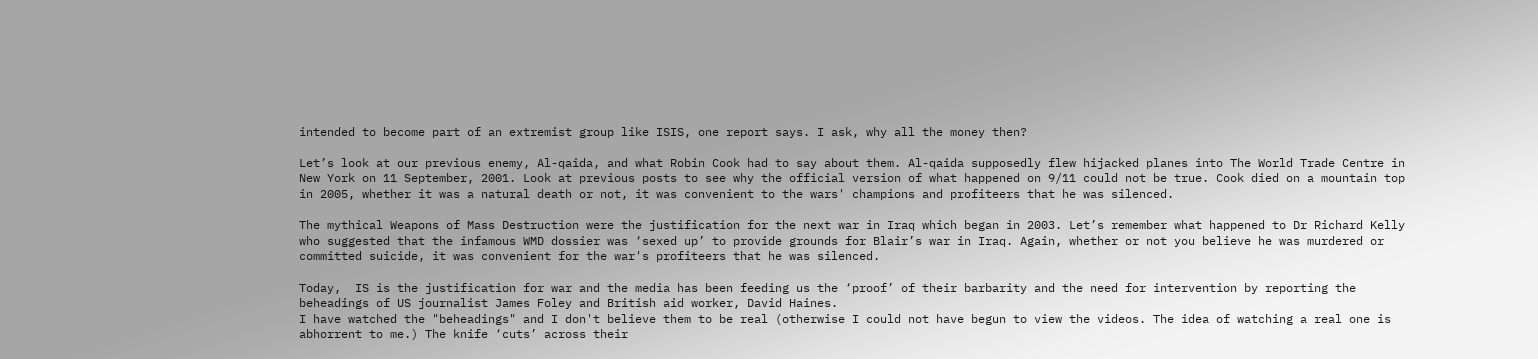intended to become part of an extremist group like ISIS, one report says. I ask, why all the money then?

Let’s look at our previous enemy, Al-qaida, and what Robin Cook had to say about them. Al-qaida supposedly flew hijacked planes into The World Trade Centre in New York on 11 September, 2001. Look at previous posts to see why the official version of what happened on 9/11 could not be true. Cook died on a mountain top in 2005, whether it was a natural death or not, it was convenient to the wars' champions and profiteers that he was silenced.

The mythical Weapons of Mass Destruction were the justification for the next war in Iraq which began in 2003. Let’s remember what happened to Dr Richard Kelly who suggested that the infamous WMD dossier was ‘sexed up’ to provide grounds for Blair’s war in Iraq. Again, whether or not you believe he was murdered or committed suicide, it was convenient for the war's profiteers that he was silenced.

Today,  IS is the justification for war and the media has been feeding us the ‘proof’ of their barbarity and the need for intervention by reporting the beheadings of US journalist James Foley and British aid worker, David Haines.
I have watched the "beheadings" and I don't believe them to be real (otherwise I could not have begun to view the videos. The idea of watching a real one is abhorrent to me.) The knife ‘cuts’ across their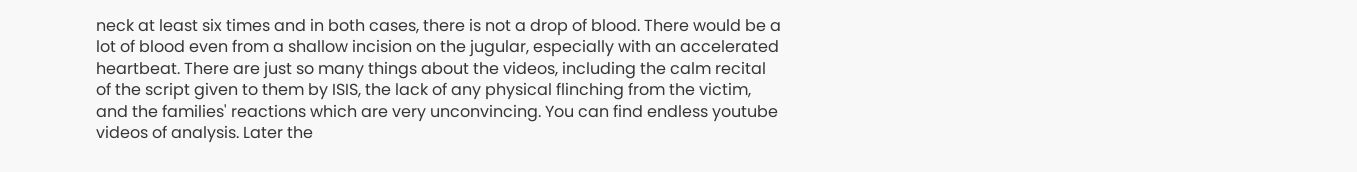neck at least six times and in both cases, there is not a drop of blood. There would be a lot of blood even from a shallow incision on the jugular, especially with an accelerated heartbeat. There are just so many things about the videos, including the calm recital of the script given to them by ISIS, the lack of any physical flinching from the victim, and the families' reactions which are very unconvincing. You can find endless youtube videos of analysis. Later the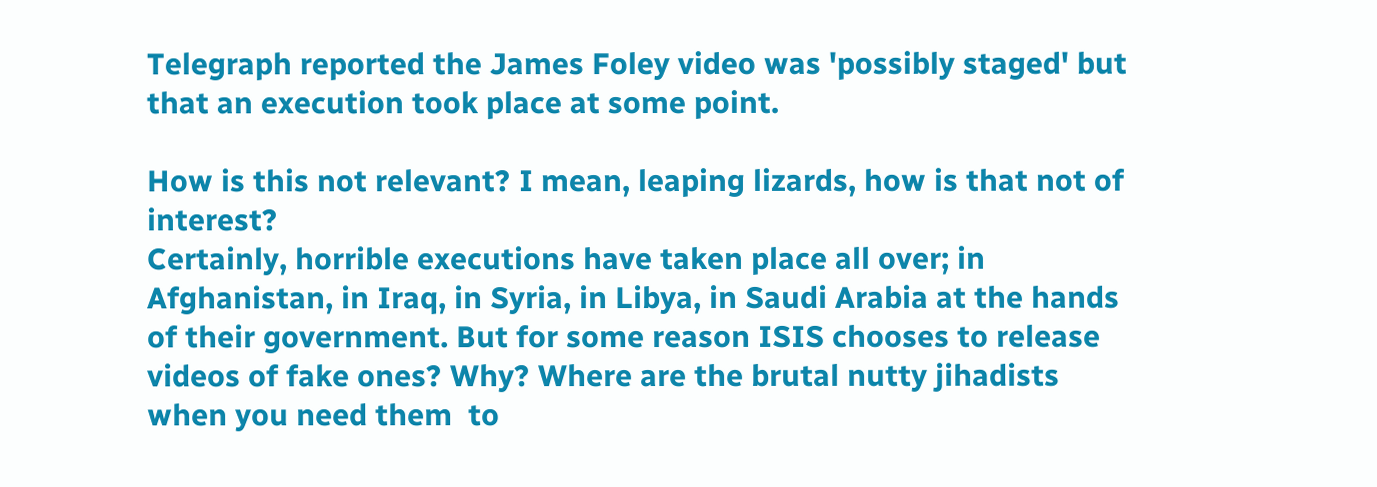Telegraph reported the James Foley video was 'possibly staged' but that an execution took place at some point.

How is this not relevant? I mean, leaping lizards, how is that not of interest?
Certainly, horrible executions have taken place all over; in Afghanistan, in Iraq, in Syria, in Libya, in Saudi Arabia at the hands of their government. But for some reason ISIS chooses to release videos of fake ones? Why? Where are the brutal nutty jihadists when you need them  to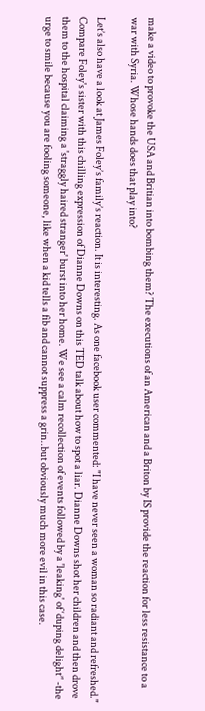make a video to provoke the USA and Britian into bombing them? The executions of an American and a Briton by IS provide the reaction for less resistance to a war with Syria. Whose hands does that play into?

Let’s also have a look at James Foley’s family’s reaction. It is interesting. As one facebook user commented: "I have never seen a woman so radiant and refreshed." Compare Foley's sister with this chilling expression of Dianne Downs on this TED talk about how to spot a liar. Dianne Downs shot her children and then drove them to the hospital claiming a 'straggly haired stranger' burst into her home. We see a calm recollection of events followed by a 'leaking' of ‘duping delight’' -the urge to smile because you are fooling someone, like when a kid tells a fib and cannot suppress a grin..but obviously much more evil in this case.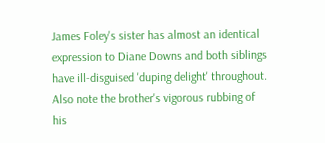James Foley's sister has almost an identical expression to Diane Downs and both siblings have ill-disguised 'duping delight' throughout. Also note the brother's vigorous rubbing of his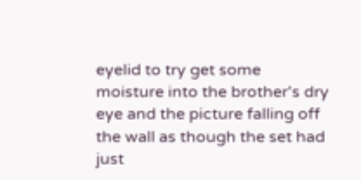eyelid to try get some moisture into the brother's dry eye and the picture falling off the wall as though the set had just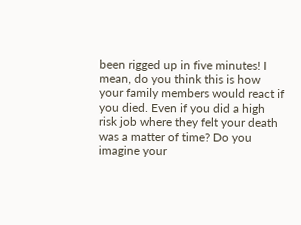been rigged up in five minutes! I mean, do you think this is how your family members would react if you died. Even if you did a high risk job where they felt your death was a matter of time? Do you imagine your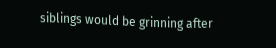siblings would be grinning after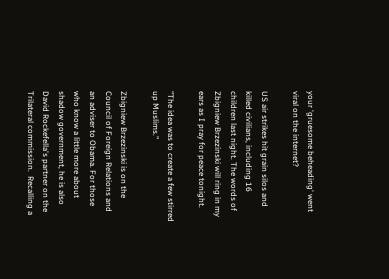your 'gruesome beheading' went viral on the internet?

US air strikes hit grain silos and killed civilians, including 16 children last night. The words of Zbigniew Brzezinski will ring in my ears as I pray for peace tonight.

"The idea was to create a few stirred up Muslims."

Zbigniew Brzezinski is on the Council of Foreign Relations and an adviser to Obama. For those who know a little more about shadow government, he is also David Rockefella's partner on the Trilateral commission.  Recalling a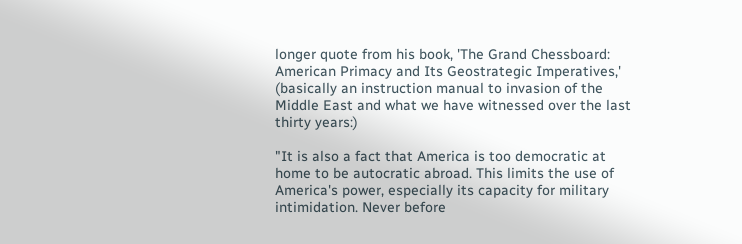longer quote from his book, 'The Grand Chessboard: American Primacy and Its Geostrategic Imperatives,' (basically an instruction manual to invasion of the Middle East and what we have witnessed over the last thirty years:)

"It is also a fact that America is too democratic at home to be autocratic abroad. This limits the use of America's power, especially its capacity for military intimidation. Never before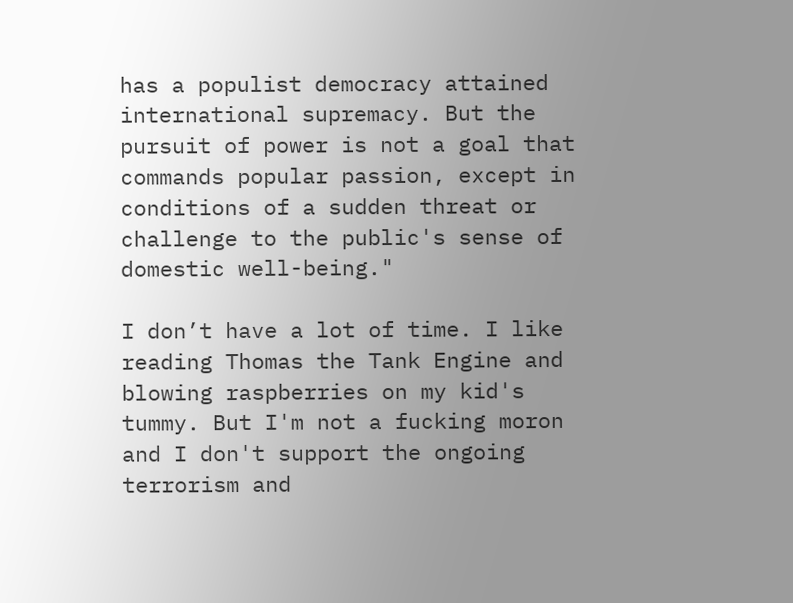has a populist democracy attained international supremacy. But the pursuit of power is not a goal that commands popular passion, except in conditions of a sudden threat or challenge to the public's sense of domestic well-being."

I don’t have a lot of time. I like reading Thomas the Tank Engine and blowing raspberries on my kid's tummy. But I'm not a fucking moron and I don't support the ongoing terrorism and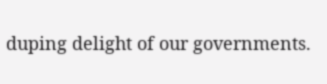duping delight of our governments.